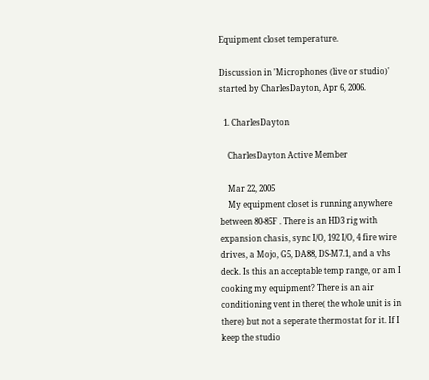Equipment closet temperature.

Discussion in 'Microphones (live or studio)' started by CharlesDayton, Apr 6, 2006.

  1. CharlesDayton

    CharlesDayton Active Member

    Mar 22, 2005
    My equipment closet is running anywhere between 80-85F . There is an HD3 rig with expansion chasis, sync I/O, 192 I/O, 4 fire wire drives, a Mojo, G5, DA88, DS-M7.1, and a vhs deck. Is this an acceptable temp range, or am I cooking my equipment? There is an air conditioning vent in there( the whole unit is in there) but not a seperate thermostat for it. If I keep the studio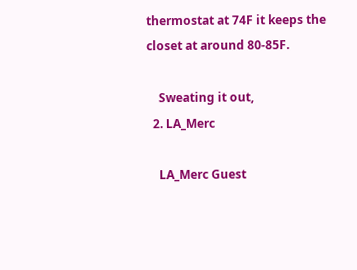thermostat at 74F it keeps the closet at around 80-85F.

    Sweating it out,
  2. LA_Merc

    LA_Merc Guest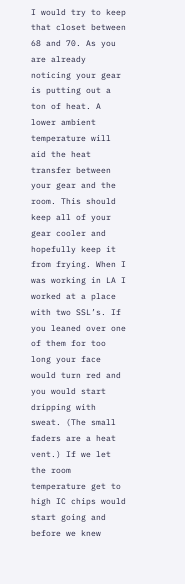I would try to keep that closet between 68 and 70. As you are already noticing your gear is putting out a ton of heat. A lower ambient temperature will aid the heat transfer between your gear and the room. This should keep all of your gear cooler and hopefully keep it from frying. When I was working in LA I worked at a place with two SSL’s. If you leaned over one of them for too long your face would turn red and you would start dripping with sweat. (The small faders are a heat vent.) If we let the room temperature get to high IC chips would start going and before we knew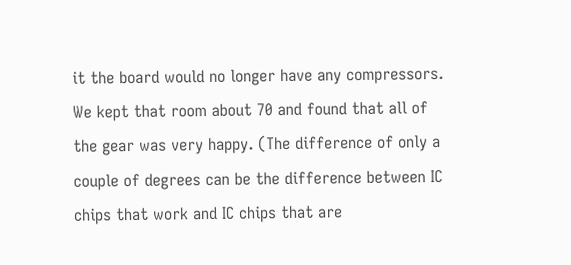it the board would no longer have any compressors. We kept that room about 70 and found that all of the gear was very happy. (The difference of only a couple of degrees can be the difference between IC chips that work and IC chips that are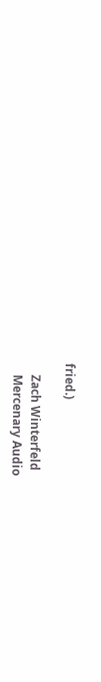fried.)

    Zach Winterfeld
    Mercenary Audio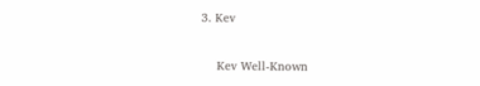3. Kev

    Kev Well-Known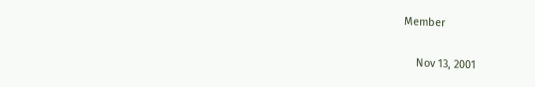Member

    Nov 13, 2001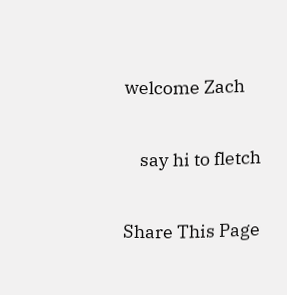welcome Zach

    say hi to fletch

Share This Page